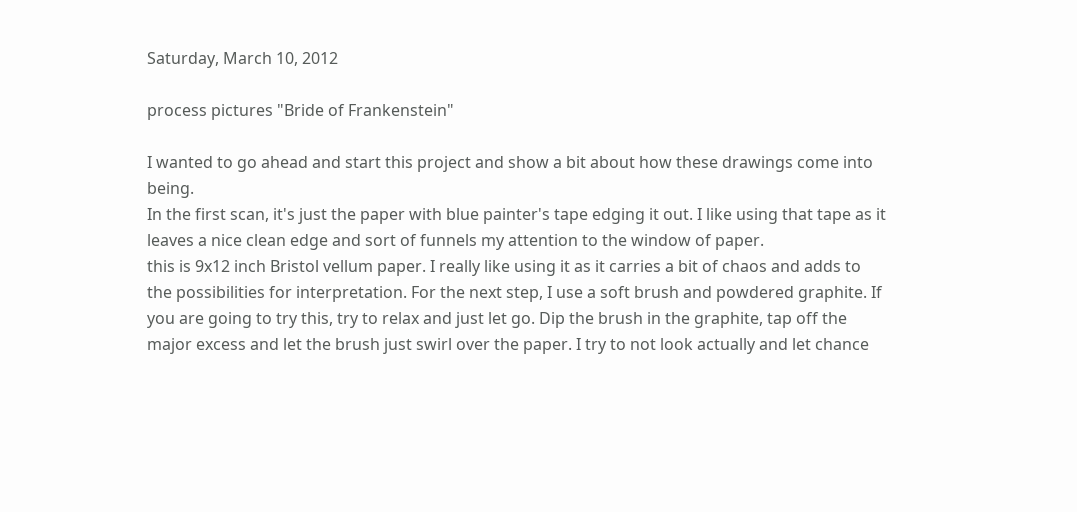Saturday, March 10, 2012

process pictures "Bride of Frankenstein"

I wanted to go ahead and start this project and show a bit about how these drawings come into being.
In the first scan, it's just the paper with blue painter's tape edging it out. I like using that tape as it leaves a nice clean edge and sort of funnels my attention to the window of paper.
this is 9x12 inch Bristol vellum paper. I really like using it as it carries a bit of chaos and adds to the possibilities for interpretation. For the next step, I use a soft brush and powdered graphite. If you are going to try this, try to relax and just let go. Dip the brush in the graphite, tap off the major excess and let the brush just swirl over the paper. I try to not look actually and let chance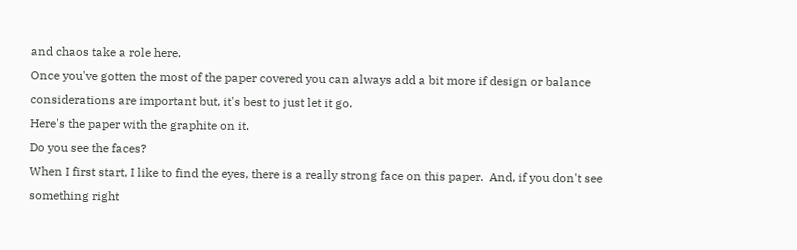and chaos take a role here.
Once you've gotten the most of the paper covered you can always add a bit more if design or balance considerations are important but, it's best to just let it go.
Here's the paper with the graphite on it.
Do you see the faces?
When I first start, I like to find the eyes, there is a really strong face on this paper.  And, if you don't see something right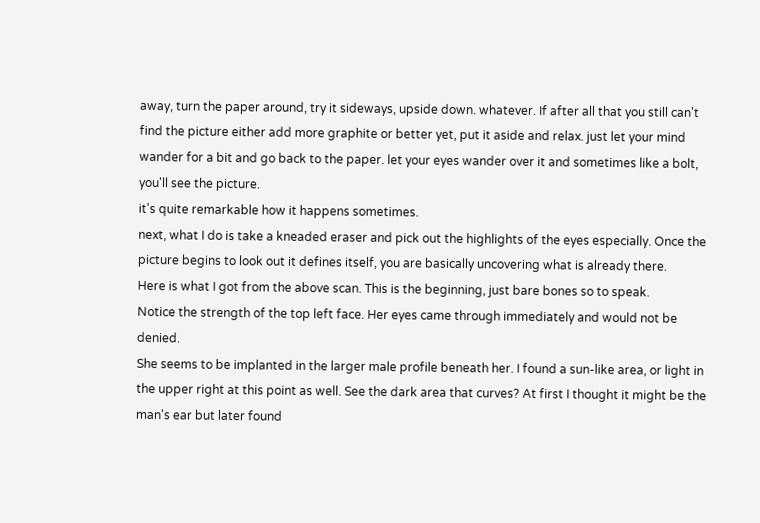away, turn the paper around, try it sideways, upside down. whatever. If after all that you still can't find the picture either add more graphite or better yet, put it aside and relax. just let your mind wander for a bit and go back to the paper. let your eyes wander over it and sometimes like a bolt, you'll see the picture.
it's quite remarkable how it happens sometimes.
next, what I do is take a kneaded eraser and pick out the highlights of the eyes especially. Once the picture begins to look out it defines itself, you are basically uncovering what is already there.
Here is what I got from the above scan. This is the beginning, just bare bones so to speak.
Notice the strength of the top left face. Her eyes came through immediately and would not be denied.
She seems to be implanted in the larger male profile beneath her. I found a sun-like area, or light in the upper right at this point as well. See the dark area that curves? At first I thought it might be the man's ear but later found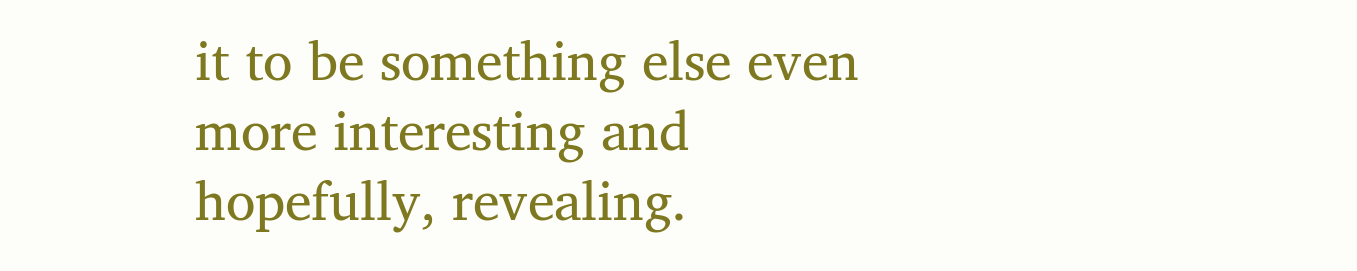it to be something else even more interesting and hopefully, revealing.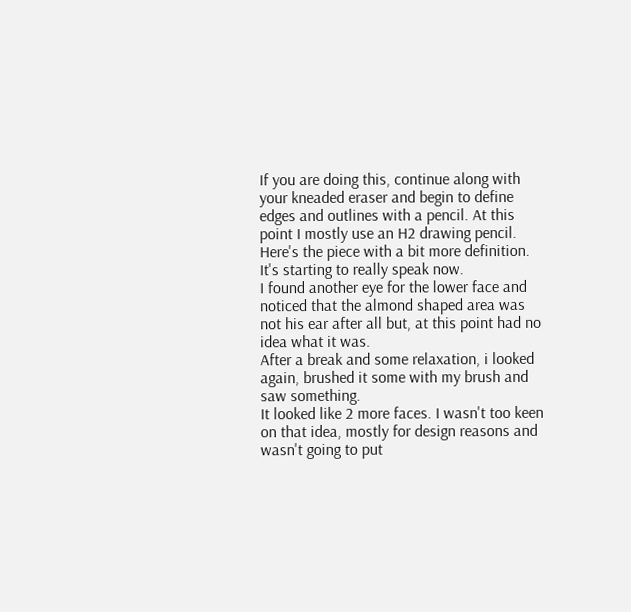If you are doing this, continue along with your kneaded eraser and begin to define edges and outlines with a pencil. At this point I mostly use an H2 drawing pencil.
Here's the piece with a bit more definition. It's starting to really speak now.
I found another eye for the lower face and noticed that the almond shaped area was not his ear after all but, at this point had no idea what it was.
After a break and some relaxation, i looked again, brushed it some with my brush and saw something.
It looked like 2 more faces. I wasn't too keen on that idea, mostly for design reasons and wasn't going to put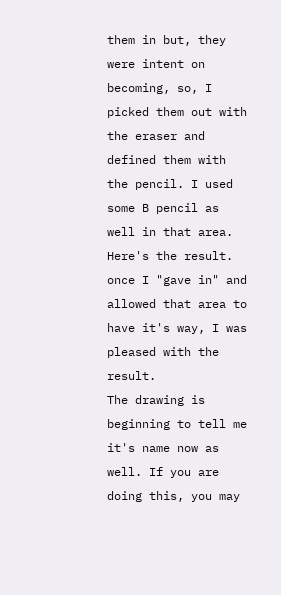them in but, they were intent on becoming, so, I picked them out with the eraser and defined them with the pencil. I used some B pencil as well in that area. Here's the result.
once I "gave in" and allowed that area to have it's way, I was pleased with the result.
The drawing is beginning to tell me it's name now as well. If you are doing this, you may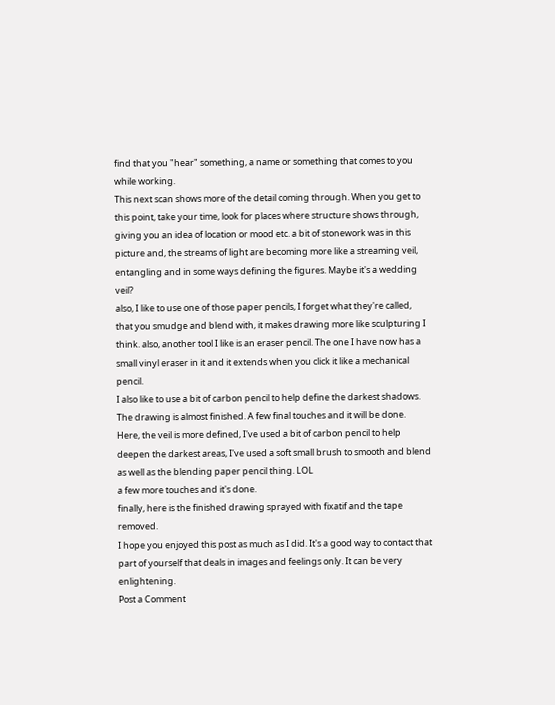find that you "hear" something, a name or something that comes to you while working.
This next scan shows more of the detail coming through. When you get to this point, take your time, look for places where structure shows through, giving you an idea of location or mood etc. a bit of stonework was in this picture and, the streams of light are becoming more like a streaming veil, entangling and in some ways defining the figures. Maybe it's a wedding veil?
also, I like to use one of those paper pencils, I forget what they're called, that you smudge and blend with, it makes drawing more like sculpturing I think. also, another tool I like is an eraser pencil. The one I have now has a small vinyl eraser in it and it extends when you click it like a mechanical pencil.
I also like to use a bit of carbon pencil to help define the darkest shadows.
The drawing is almost finished. A few final touches and it will be done.
Here, the veil is more defined, I've used a bit of carbon pencil to help deepen the darkest areas, I've used a soft small brush to smooth and blend as well as the blending paper pencil thing. LOL
a few more touches and it's done.
finally, here is the finished drawing sprayed with fixatif and the tape removed.
I hope you enjoyed this post as much as I did. It's a good way to contact that part of yourself that deals in images and feelings only. It can be very enlightening.
Post a Comment